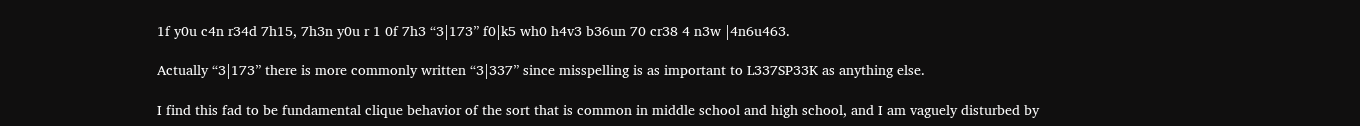1f y0u c4n r34d 7h15, 7h3n y0u r 1 0f 7h3 “3|173” f0|k5 wh0 h4v3 b36un 70 cr38 4 n3w |4n6u463.

Actually “3|173” there is more commonly written “3|337” since misspelling is as important to L337SP33K as anything else.

I find this fad to be fundamental clique behavior of the sort that is common in middle school and high school, and I am vaguely disturbed by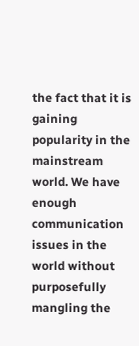the fact that it is gaining popularity in the mainstream world. We have enough communication issues in the world without purposefully mangling the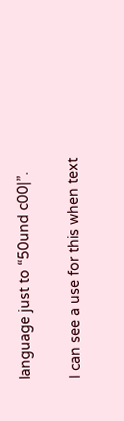language just to “50und c00|”.

I can see a use for this when text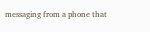messaging from a phone that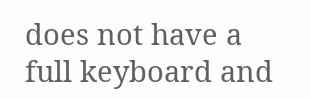does not have a full keyboard and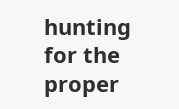hunting for the proper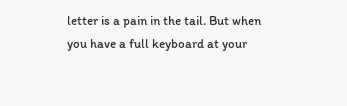letter is a pain in the tail. But when you have a full keyboard at your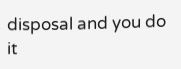disposal and you do it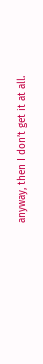anyway, then I don’t get it at all.